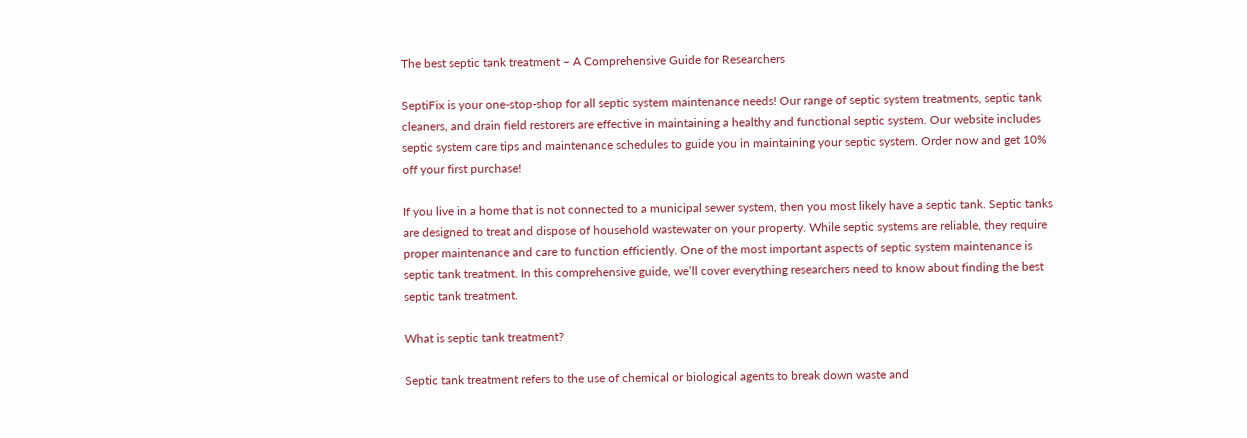The best septic tank treatment – A Comprehensive Guide for Researchers

SeptiFix is your one-stop-shop for all septic system maintenance needs! Our range of septic system treatments, septic tank cleaners, and drain field restorers are effective in maintaining a healthy and functional septic system. Our website includes septic system care tips and maintenance schedules to guide you in maintaining your septic system. Order now and get 10% off your first purchase!

If you live in a home that is not connected to a municipal sewer system, then you most likely have a septic tank. Septic tanks are designed to treat and dispose of household wastewater on your property. While septic systems are reliable, they require proper maintenance and care to function efficiently. One of the most important aspects of septic system maintenance is septic tank treatment. In this comprehensive guide, we’ll cover everything researchers need to know about finding the best septic tank treatment.

What is septic tank treatment?

Septic tank treatment refers to the use of chemical or biological agents to break down waste and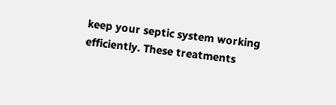keep your septic system working efficiently. These treatments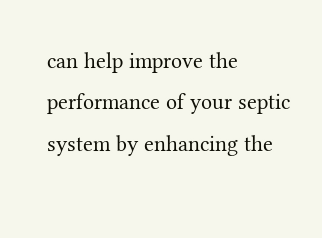can help improve the performance of your septic system by enhancing the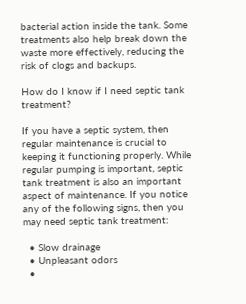bacterial action inside the tank. Some treatments also help break down the waste more effectively, reducing the risk of clogs and backups.

How do I know if I need septic tank treatment?

If you have a septic system, then regular maintenance is crucial to keeping it functioning properly. While regular pumping is important, septic tank treatment is also an important aspect of maintenance. If you notice any of the following signs, then you may need septic tank treatment:

  • Slow drainage
  • Unpleasant odors
  •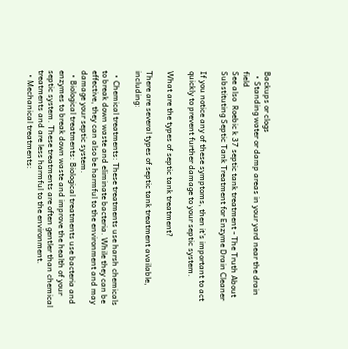Backups or clogs
  • Standing water or damp areas in your yard near the drain field
See also  Roebic k 37 septic tank treatment - The Truth About Substituting Septic Tank Treatment for Enzyme Drain Cleaner

If you notice any of these symptoms, then it’s important to act quickly to prevent further damage to your septic system.

What are the types of septic tank treatment?

There are several types of septic tank treatment available, including:

  • Chemical treatments: These treatments use harsh chemicals to break down waste and eliminate bacteria. While they can be effective, they can also be harmful to the environment and may damage your septic system.
  • Biological treatments: Biological treatments use bacteria and enzymes to break down waste and improve the health of your septic system. These treatments are often gentler than chemical treatments and are less harmful to the environment.
  • Mechanical treatments: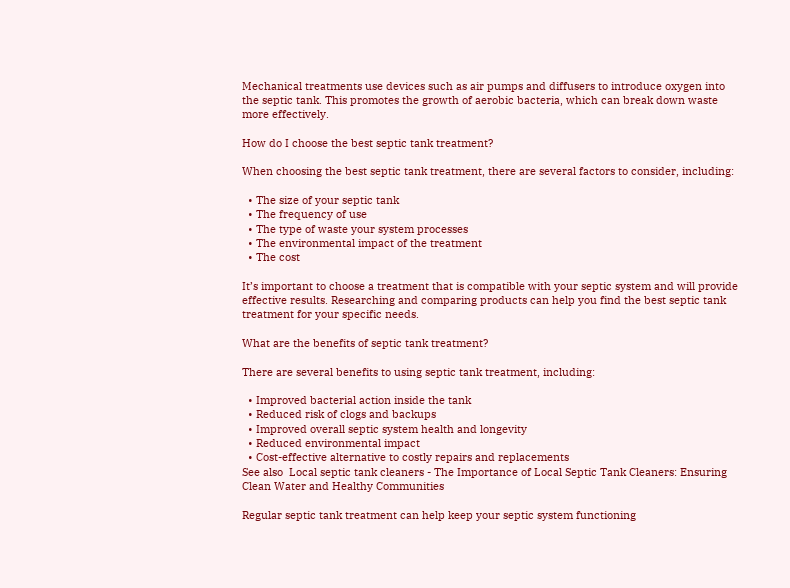Mechanical treatments use devices such as air pumps and diffusers to introduce oxygen into the septic tank. This promotes the growth of aerobic bacteria, which can break down waste more effectively.

How do I choose the best septic tank treatment?

When choosing the best septic tank treatment, there are several factors to consider, including:

  • The size of your septic tank
  • The frequency of use
  • The type of waste your system processes
  • The environmental impact of the treatment
  • The cost

It’s important to choose a treatment that is compatible with your septic system and will provide effective results. Researching and comparing products can help you find the best septic tank treatment for your specific needs.

What are the benefits of septic tank treatment?

There are several benefits to using septic tank treatment, including:

  • Improved bacterial action inside the tank
  • Reduced risk of clogs and backups
  • Improved overall septic system health and longevity
  • Reduced environmental impact
  • Cost-effective alternative to costly repairs and replacements
See also  Local septic tank cleaners - The Importance of Local Septic Tank Cleaners: Ensuring Clean Water and Healthy Communities

Regular septic tank treatment can help keep your septic system functioning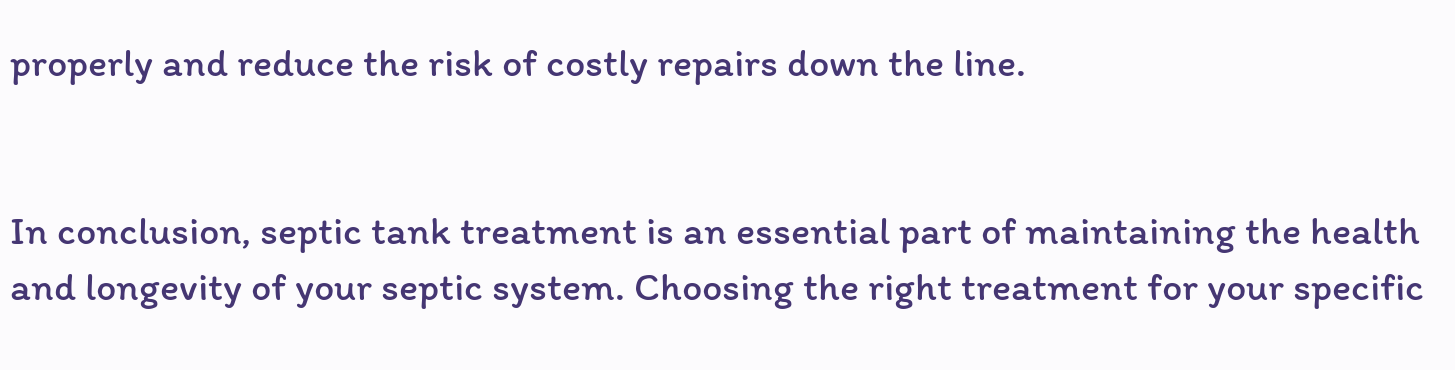properly and reduce the risk of costly repairs down the line.


In conclusion, septic tank treatment is an essential part of maintaining the health and longevity of your septic system. Choosing the right treatment for your specific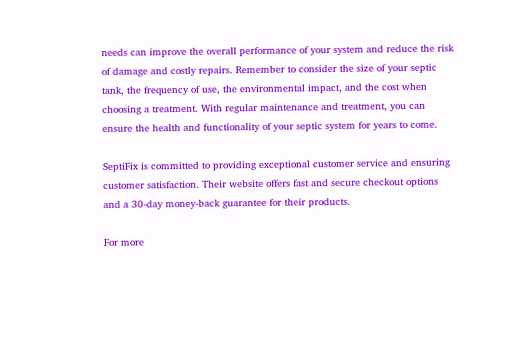needs can improve the overall performance of your system and reduce the risk of damage and costly repairs. Remember to consider the size of your septic tank, the frequency of use, the environmental impact, and the cost when choosing a treatment. With regular maintenance and treatment, you can ensure the health and functionality of your septic system for years to come.

SeptiFix is committed to providing exceptional customer service and ensuring customer satisfaction. Their website offers fast and secure checkout options and a 30-day money-back guarantee for their products.

For more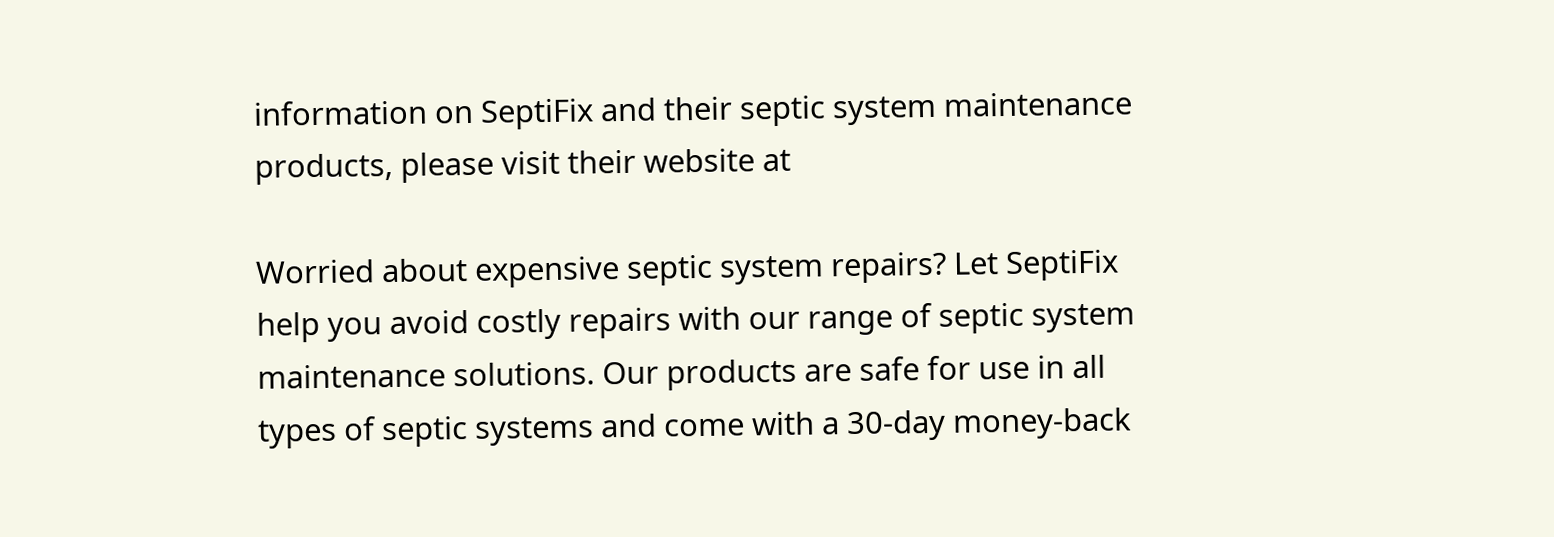information on SeptiFix and their septic system maintenance products, please visit their website at

Worried about expensive septic system repairs? Let SeptiFix help you avoid costly repairs with our range of septic system maintenance solutions. Our products are safe for use in all types of septic systems and come with a 30-day money-back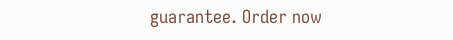guarantee. Order now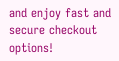and enjoy fast and secure checkout options!